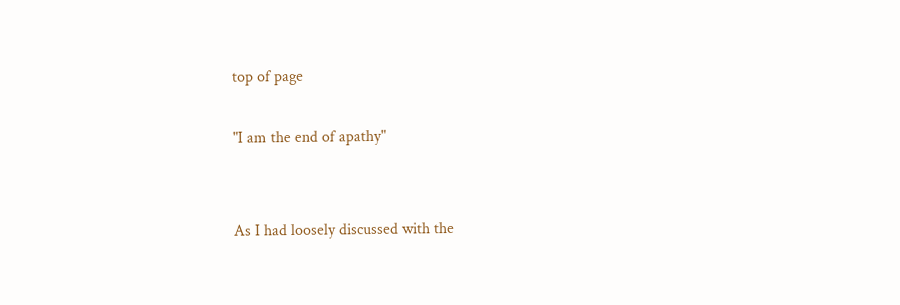top of page

"I am the end of apathy"


As I had loosely discussed with the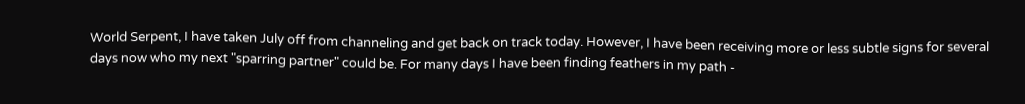World Serpent, I have taken July off from channeling and get back on track today. However, I have been receiving more or less subtle signs for several days now who my next "sparring partner" could be. For many days I have been finding feathers in my path -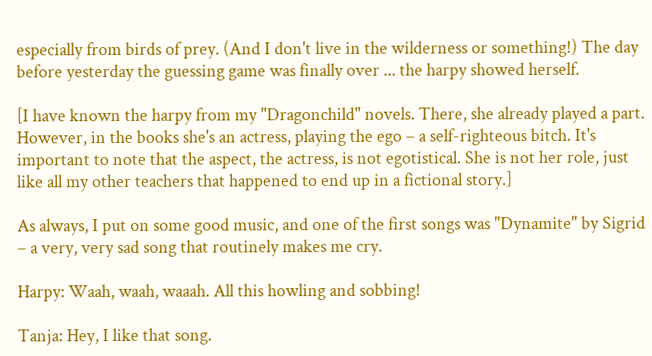especially from birds of prey. (And I don't live in the wilderness or something!) The day before yesterday the guessing game was finally over ... the harpy showed herself.

[I have known the harpy from my "Dragonchild" novels. There, she already played a part. However, in the books she's an actress, playing the ego – a self-righteous bitch. It's important to note that the aspect, the actress, is not egotistical. She is not her role, just like all my other teachers that happened to end up in a fictional story.]

As always, I put on some good music, and one of the first songs was "Dynamite" by Sigrid – a very, very sad song that routinely makes me cry.

Harpy: Waah, waah, waaah. All this howling and sobbing!

Tanja: Hey, I like that song.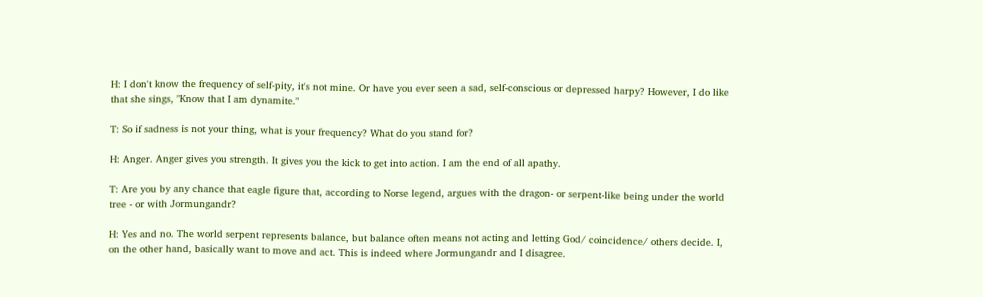H: I don't know the frequency of self-pity, it's not mine. Or have you ever seen a sad, self-conscious or depressed harpy? However, I do like that she sings, "Know that I am dynamite."

T: So if sadness is not your thing, what is your frequency? What do you stand for?

H: Anger. Anger gives you strength. It gives you the kick to get into action. I am the end of all apathy.

T: Are you by any chance that eagle figure that, according to Norse legend, argues with the dragon- or serpent-like being under the world tree - or with Jormungandr?

H: Yes and no. The world serpent represents balance, but balance often means not acting and letting God/ coincidence/ others decide. I, on the other hand, basically want to move and act. This is indeed where Jormungandr and I disagree.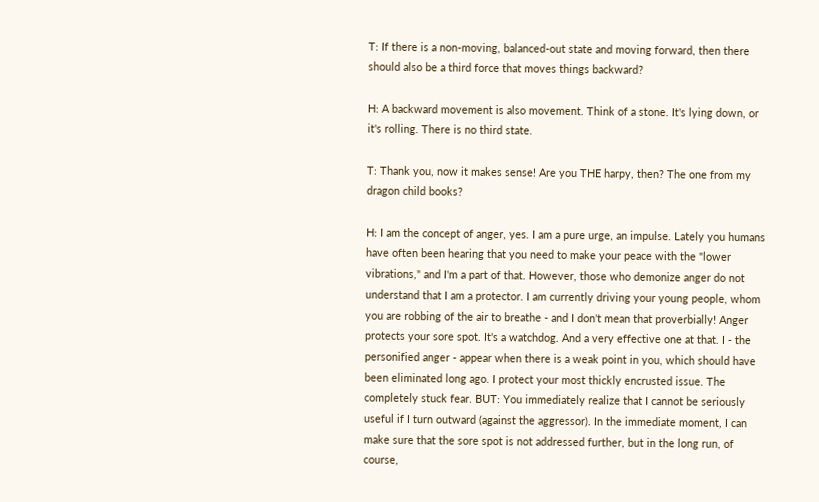T: If there is a non-moving, balanced-out state and moving forward, then there should also be a third force that moves things backward?

H: A backward movement is also movement. Think of a stone. It's lying down, or it's rolling. There is no third state.

T: Thank you, now it makes sense! Are you THE harpy, then? The one from my dragon child books?

H: I am the concept of anger, yes. I am a pure urge, an impulse. Lately you humans have often been hearing that you need to make your peace with the "lower vibrations," and I'm a part of that. However, those who demonize anger do not understand that I am a protector. I am currently driving your young people, whom you are robbing of the air to breathe - and I don't mean that proverbially! Anger protects your sore spot. It's a watchdog. And a very effective one at that. I - the personified anger - appear when there is a weak point in you, which should have been eliminated long ago. I protect your most thickly encrusted issue. The completely stuck fear. BUT: You immediately realize that I cannot be seriously useful if I turn outward (against the aggressor). In the immediate moment, I can make sure that the sore spot is not addressed further, but in the long run, of course,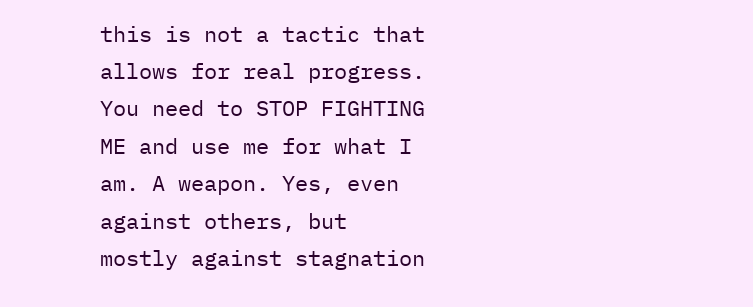this is not a tactic that allows for real progress. You need to STOP FIGHTING ME and use me for what I am. A weapon. Yes, even against others, but mostly against stagnation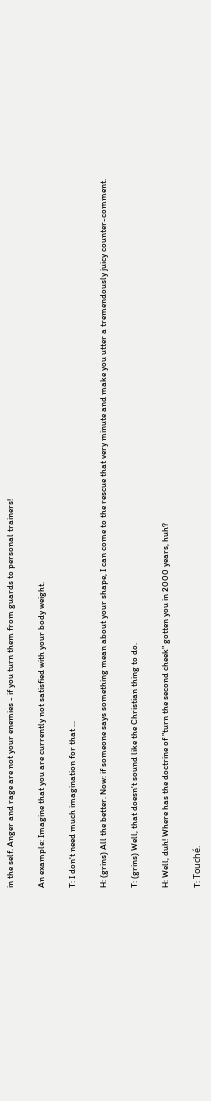in the self. Anger and rage are not your enemies - if you turn them from guards to personal trainers!

An example: Imagine that you are currently not satisfied with your body weight.

T: I don't need much imagination for that ...

H: (grins) All the better. Now: if someone says something mean about your shape, I can come to the rescue that very minute and make you utter a tremendously juicy counter-comment.

T: (grins) Well, that doesn't sound like the Christian thing to do.

H: Well, duh! Where has the doctrine of "turn the second cheek" gotten you in 2000 years, huh?

T: Touché.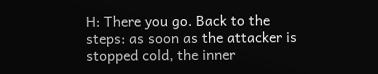H: There you go. Back to the steps: as soon as the attacker is stopped cold, the inner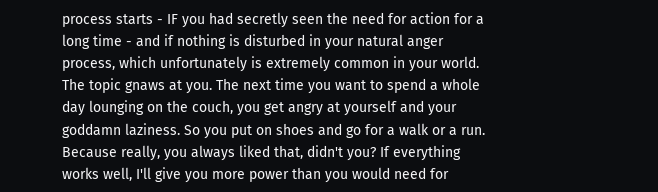process starts - IF you had secretly seen the need for action for a long time - and if nothing is disturbed in your natural anger process, which unfortunately is extremely common in your world. The topic gnaws at you. The next time you want to spend a whole day lounging on the couch, you get angry at yourself and your goddamn laziness. So you put on shoes and go for a walk or a run. Because really, you always liked that, didn't you? If everything works well, I'll give you more power than you would need for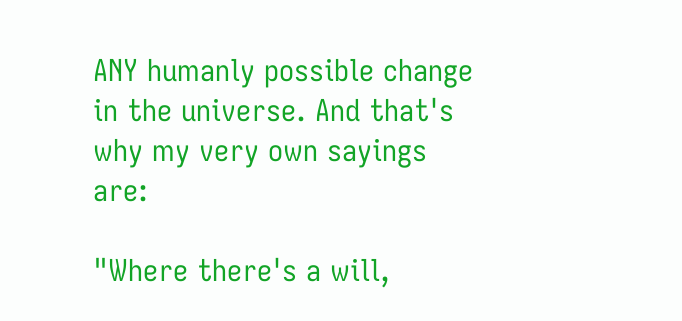ANY humanly possible change in the universe. And that's why my very own sayings are:

"Where there's a will,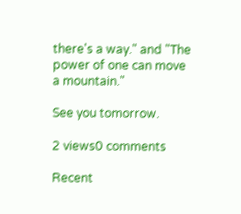there's a way." and "The power of one can move a mountain."

See you tomorrow.

2 views0 comments

Recent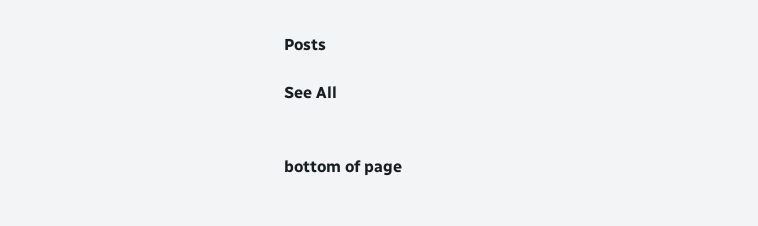Posts

See All


bottom of page